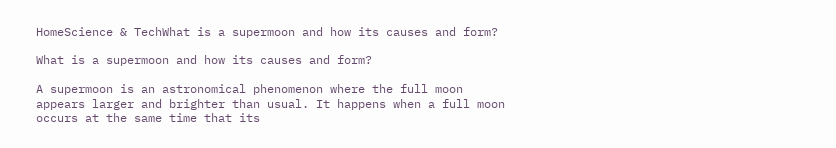HomeScience & TechWhat is a supermoon and how its causes and form?

What is a supermoon and how its causes and form?

A supermoon is an astronomical phenomenon where the full moon appears larger and brighter than usual. It happens when a full moon occurs at the same time that its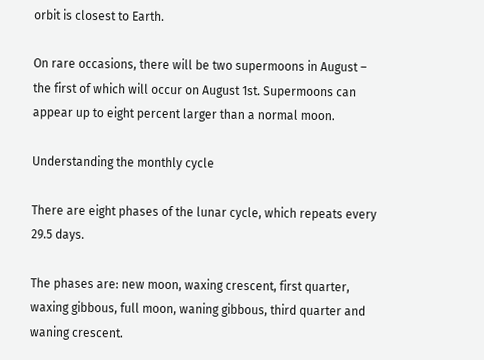orbit is closest to Earth.

On rare occasions, there will be two supermoons in August – the first of which will occur on August 1st. Supermoons can appear up to eight percent larger than a normal moon.

Understanding the monthly cycle

There are eight phases of the lunar cycle, which repeats every 29.5 days.

The phases are: new moon, waxing crescent, first quarter, waxing gibbous, full moon, waning gibbous, third quarter and waning crescent.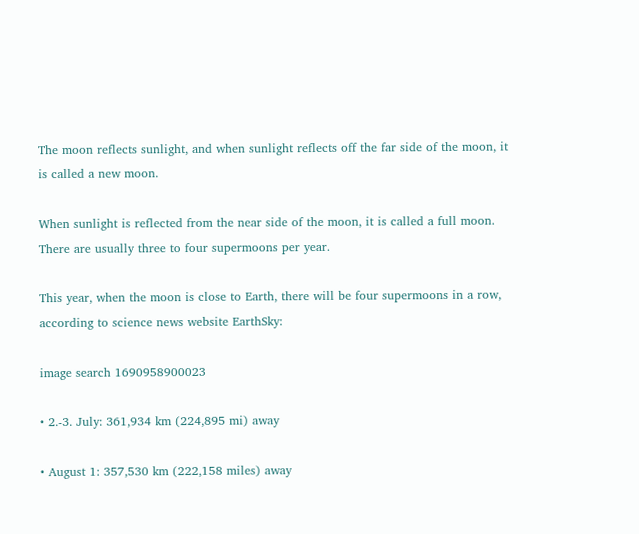The moon reflects sunlight, and when sunlight reflects off the far side of the moon, it is called a new moon.

When sunlight is reflected from the near side of the moon, it is called a full moon. There are usually three to four supermoons per year.

This year, when the moon is close to Earth, there will be four supermoons in a row, according to science news website EarthSky:

image search 1690958900023

• 2.-3. July: 361,934 km (224,895 mi) away

• August 1: 357,530 km (222,158 miles) away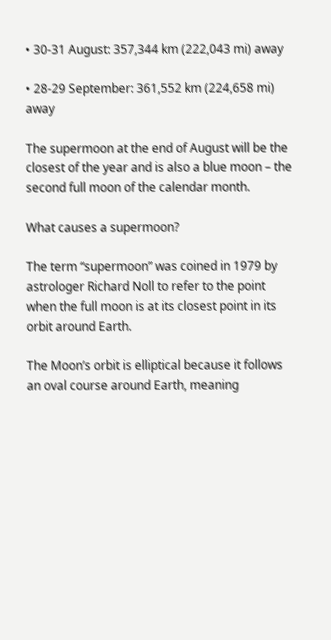• 30-31 August: 357,344 km (222,043 mi) away

• 28-29 September: 361,552 km (224,658 mi) away

The supermoon at the end of August will be the closest of the year and is also a blue moon – the second full moon of the calendar month.

What causes a supermoon?

The term “supermoon” was coined in 1979 by astrologer Richard Noll to refer to the point when the full moon is at its closest point in its orbit around Earth.

The Moon’s orbit is elliptical because it follows an oval course around Earth, meaning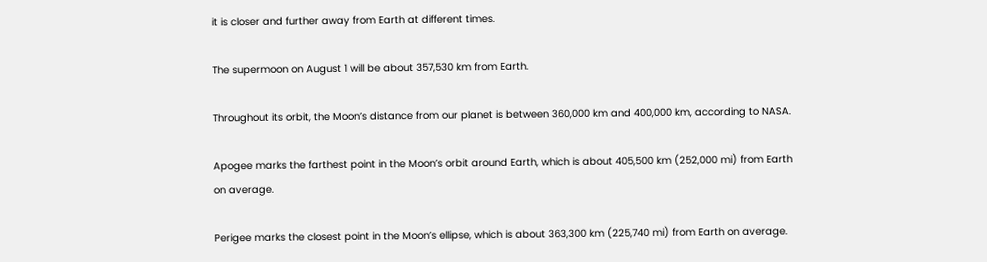it is closer and further away from Earth at different times.

The supermoon on August 1 will be about 357,530 km from Earth.

Throughout its orbit, the Moon’s distance from our planet is between 360,000 km and 400,000 km, according to NASA.

Apogee marks the farthest point in the Moon’s orbit around Earth, which is about 405,500 km (252,000 mi) from Earth on average.

Perigee marks the closest point in the Moon’s ellipse, which is about 363,300 km (225,740 mi) from Earth on average.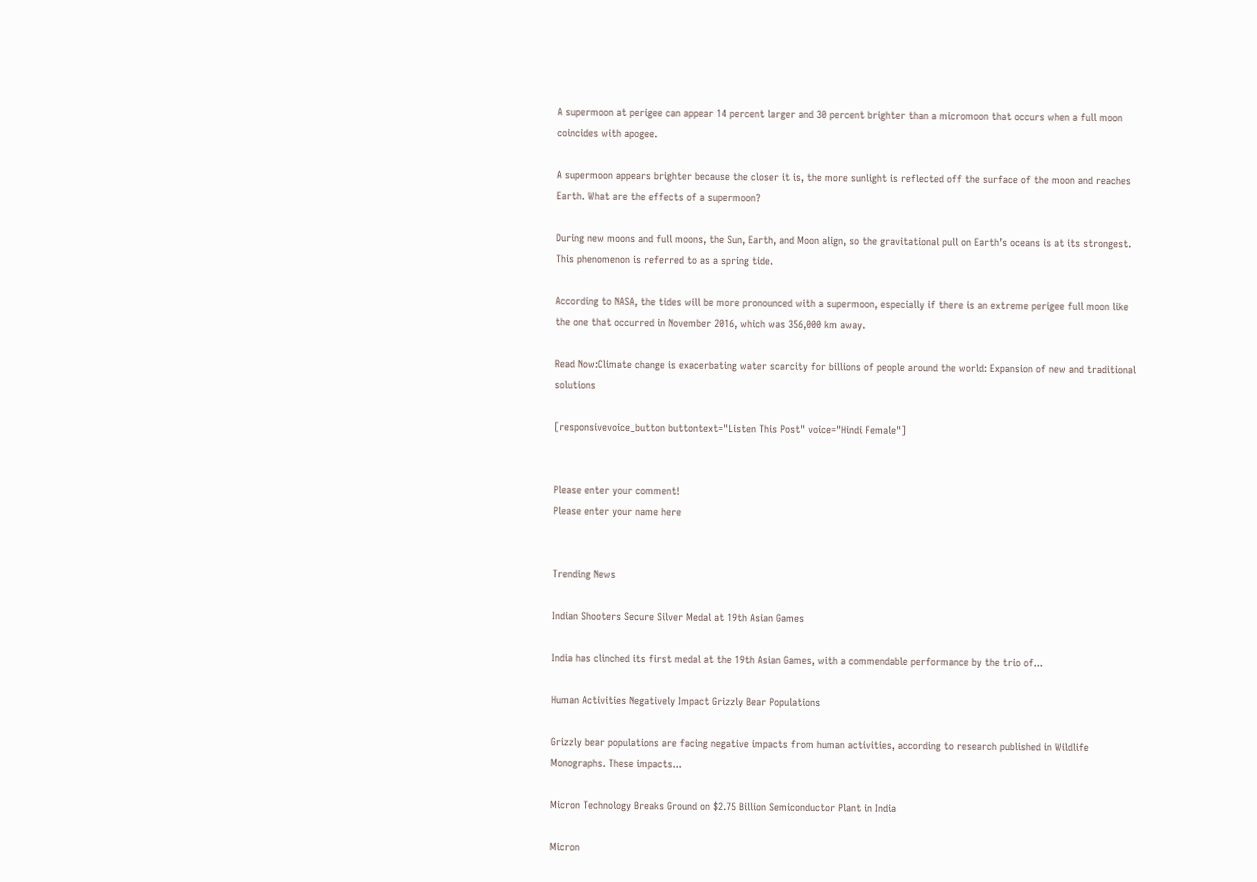A supermoon at perigee can appear 14 percent larger and 30 percent brighter than a micromoon that occurs when a full moon coincides with apogee.

A supermoon appears brighter because the closer it is, the more sunlight is reflected off the surface of the moon and reaches Earth. What are the effects of a supermoon?

During new moons and full moons, the Sun, Earth, and Moon align, so the gravitational pull on Earth’s oceans is at its strongest. This phenomenon is referred to as a spring tide.

According to NASA, the tides will be more pronounced with a supermoon, especially if there is an extreme perigee full moon like the one that occurred in November 2016, which was 356,000 km away.

Read Now:Climate change is exacerbating water scarcity for billions of people around the world: Expansion of new and traditional solutions

[responsivevoice_button buttontext="Listen This Post" voice="Hindi Female"]


Please enter your comment!
Please enter your name here


Trending News

Indian Shooters Secure Silver Medal at 19th Asian Games

India has clinched its first medal at the 19th Asian Games, with a commendable performance by the trio of...

Human Activities Negatively Impact Grizzly Bear Populations

Grizzly bear populations are facing negative impacts from human activities, according to research published in Wildlife Monographs. These impacts...

Micron Technology Breaks Ground on $2.75 Billion Semiconductor Plant in India

Micron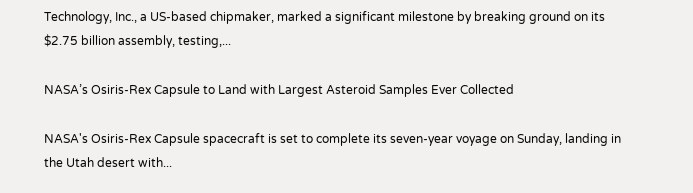Technology, Inc., a US-based chipmaker, marked a significant milestone by breaking ground on its $2.75 billion assembly, testing,...

NASA’s Osiris-Rex Capsule to Land with Largest Asteroid Samples Ever Collected

NASA's Osiris-Rex Capsule spacecraft is set to complete its seven-year voyage on Sunday, landing in the Utah desert with...